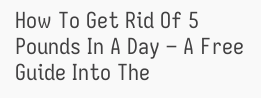How To Get Rid Of 5 Pounds In A Day – A Free Guide Into The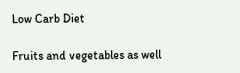Low Carb Diet

Fruits and vegetables as well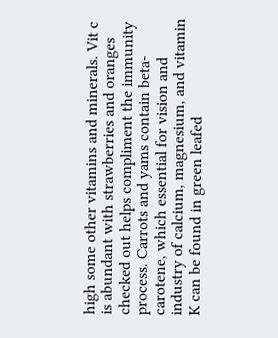high some other vitamins and minerals. Vit c is abundant with strawberries and oranges checked out helps compliment the immunity process. Carrots and yams contain beta-carotene, which essential for vision and industry of calcium, magnesium, and vitamin K can be found in green leafed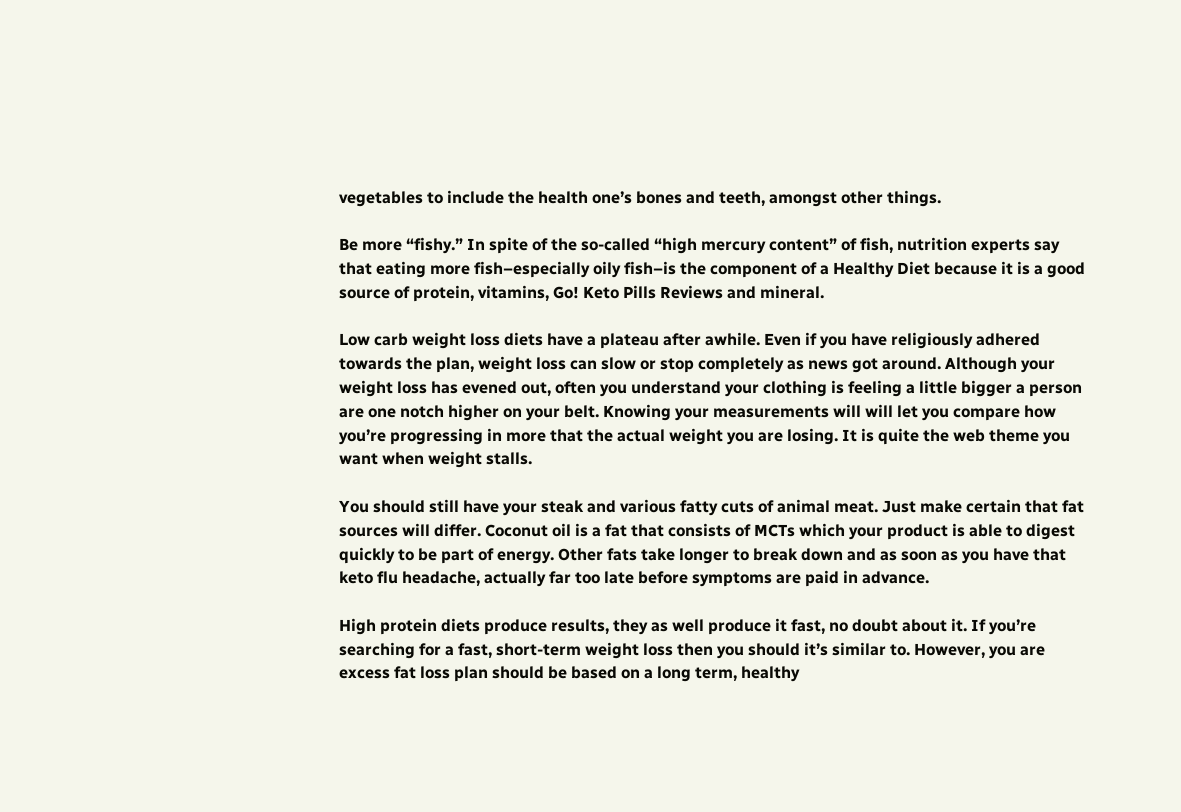vegetables to include the health one’s bones and teeth, amongst other things.

Be more “fishy.” In spite of the so-called “high mercury content” of fish, nutrition experts say that eating more fish–especially oily fish–is the component of a Healthy Diet because it is a good source of protein, vitamins, Go! Keto Pills Reviews and mineral.

Low carb weight loss diets have a plateau after awhile. Even if you have religiously adhered towards the plan, weight loss can slow or stop completely as news got around. Although your weight loss has evened out, often you understand your clothing is feeling a little bigger a person are one notch higher on your belt. Knowing your measurements will will let you compare how you’re progressing in more that the actual weight you are losing. It is quite the web theme you want when weight stalls.

You should still have your steak and various fatty cuts of animal meat. Just make certain that fat sources will differ. Coconut oil is a fat that consists of MCTs which your product is able to digest quickly to be part of energy. Other fats take longer to break down and as soon as you have that keto flu headache, actually far too late before symptoms are paid in advance.

High protein diets produce results, they as well produce it fast, no doubt about it. If you’re searching for a fast, short-term weight loss then you should it’s similar to. However, you are excess fat loss plan should be based on a long term, healthy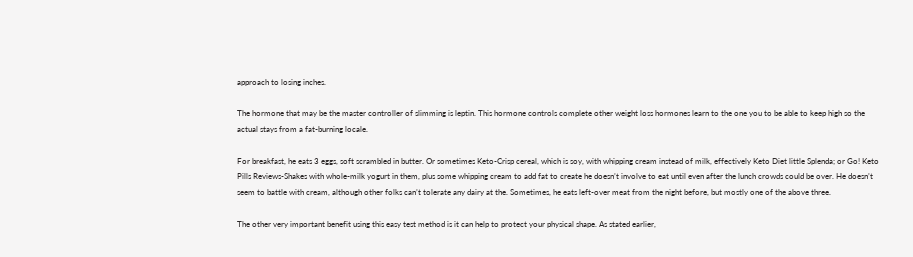approach to losing inches.

The hormone that may be the master controller of slimming is leptin. This hormone controls complete other weight loss hormones learn to the one you to be able to keep high so the actual stays from a fat-burning locale.

For breakfast, he eats 3 eggs, soft scrambled in butter. Or sometimes Keto-Crisp cereal, which is soy, with whipping cream instead of milk, effectively Keto Diet little Splenda; or Go! Keto Pills Reviews-Shakes with whole-milk yogurt in them, plus some whipping cream to add fat to create he doesn’t involve to eat until even after the lunch crowds could be over. He doesn’t seem to battle with cream, although other folks can’t tolerate any dairy at the. Sometimes, he eats left-over meat from the night before, but mostly one of the above three.

The other very important benefit using this easy test method is it can help to protect your physical shape. As stated earlier,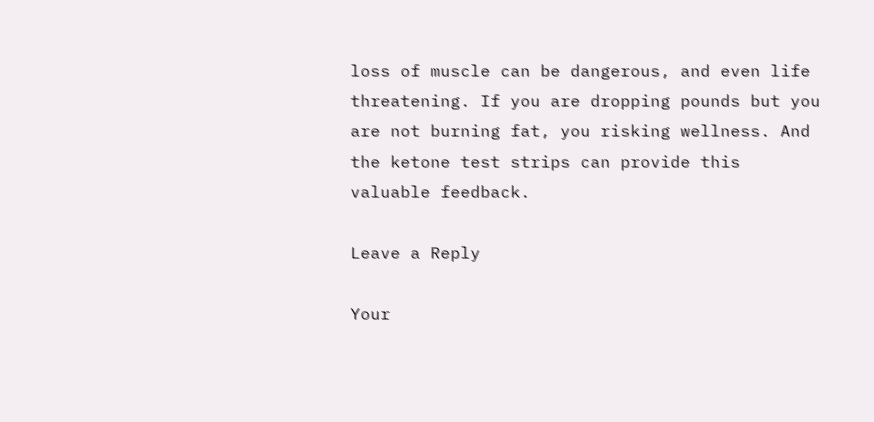loss of muscle can be dangerous, and even life threatening. If you are dropping pounds but you are not burning fat, you risking wellness. And the ketone test strips can provide this valuable feedback.

Leave a Reply

Your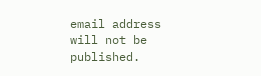email address will not be published.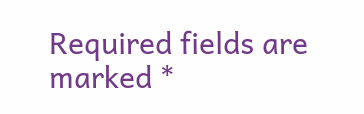Required fields are marked *